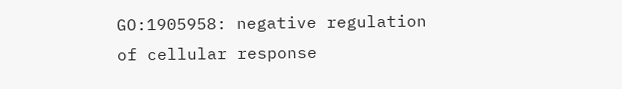GO:1905958: negative regulation of cellular response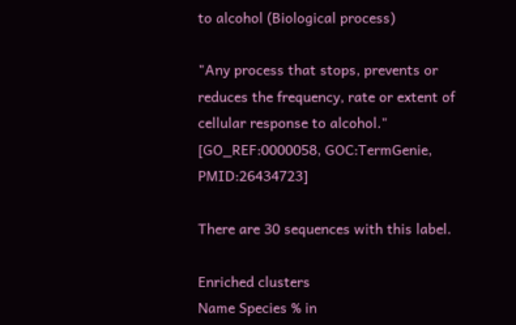to alcohol (Biological process)

"Any process that stops, prevents or reduces the frequency, rate or extent of cellular response to alcohol." [GO_REF:0000058, GOC:TermGenie, PMID:26434723]

There are 30 sequences with this label.

Enriched clusters
Name Species % in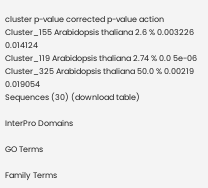cluster p-value corrected p-value action
Cluster_155 Arabidopsis thaliana 2.6 % 0.003226 0.014124
Cluster_119 Arabidopsis thaliana 2.74 % 0.0 5e-06
Cluster_325 Arabidopsis thaliana 50.0 % 0.00219 0.019054
Sequences (30) (download table)

InterPro Domains

GO Terms

Family Terms